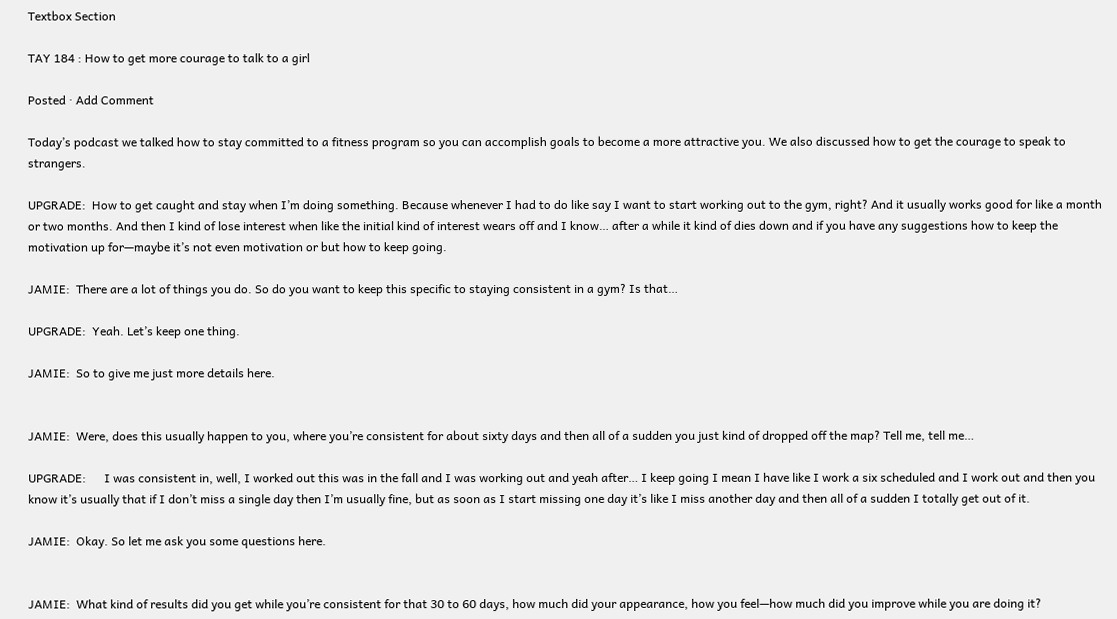Textbox Section

TAY 184 : How to get more courage to talk to a girl

Posted · Add Comment

Today’s podcast we talked how to stay committed to a fitness program so you can accomplish goals to become a more attractive you. We also discussed how to get the courage to speak to strangers.

UPGRADE:  How to get caught and stay when I’m doing something. Because whenever I had to do like say I want to start working out to the gym, right? And it usually works good for like a month or two months. And then I kind of lose interest when like the initial kind of interest wears off and I know… after a while it kind of dies down and if you have any suggestions how to keep the motivation up for—maybe it’s not even motivation or but how to keep going.

JAMIE:  There are a lot of things you do. So do you want to keep this specific to staying consistent in a gym? Is that…

UPGRADE:  Yeah. Let’s keep one thing.

JAMIE:  So to give me just more details here.


JAMIE:  Were, does this usually happen to you, where you’re consistent for about sixty days and then all of a sudden you just kind of dropped off the map? Tell me, tell me…

UPGRADE:      I was consistent in, well, I worked out this was in the fall and I was working out and yeah after… I keep going I mean I have like I work a six scheduled and I work out and then you know it’s usually that if I don’t miss a single day then I’m usually fine, but as soon as I start missing one day it’s like I miss another day and then all of a sudden I totally get out of it.

JAMIE:  Okay. So let me ask you some questions here.


JAMIE:  What kind of results did you get while you’re consistent for that 30 to 60 days, how much did your appearance, how you feel—how much did you improve while you are doing it?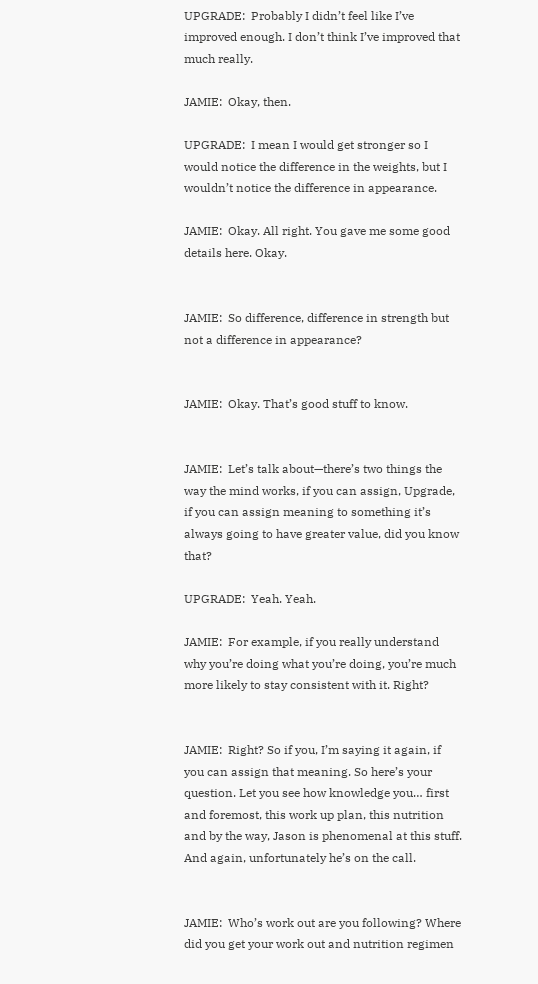UPGRADE:  Probably I didn’t feel like I’ve improved enough. I don’t think I’ve improved that much really.

JAMIE:  Okay, then.

UPGRADE:  I mean I would get stronger so I would notice the difference in the weights, but I wouldn’t notice the difference in appearance.

JAMIE:  Okay. All right. You gave me some good details here. Okay.


JAMIE:  So difference, difference in strength but not a difference in appearance?


JAMIE:  Okay. That’s good stuff to know.


JAMIE:  Let’s talk about—there’s two things the way the mind works, if you can assign, Upgrade, if you can assign meaning to something it’s always going to have greater value, did you know that?

UPGRADE:  Yeah. Yeah.

JAMIE:  For example, if you really understand why you’re doing what you’re doing, you’re much more likely to stay consistent with it. Right?


JAMIE:  Right? So if you, I’m saying it again, if you can assign that meaning. So here’s your question. Let you see how knowledge you… first and foremost, this work up plan, this nutrition and by the way, Jason is phenomenal at this stuff. And again, unfortunately he’s on the call.


JAMIE:  Who’s work out are you following? Where did you get your work out and nutrition regimen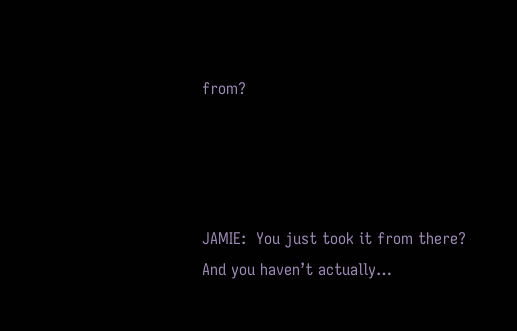from?




JAMIE:  You just took it from there? And you haven’t actually…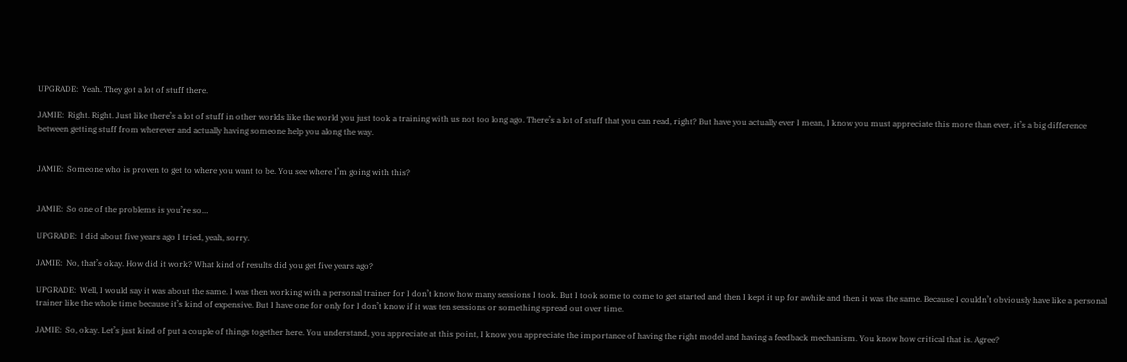UPGRADE:  Yeah. They got a lot of stuff there.

JAMIE:  Right. Right. Just like there’s a lot of stuff in other worlds like the world you just took a training with us not too long ago. There’s a lot of stuff that you can read, right? But have you actually ever I mean, I know you must appreciate this more than ever, it’s a big difference between getting stuff from wherever and actually having someone help you along the way.


JAMIE:  Someone who is proven to get to where you want to be. You see where I’m going with this?


JAMIE:  So one of the problems is you’re so…

UPGRADE:  I did about five years ago I tried, yeah, sorry.

JAMIE:  No, that’s okay. How did it work? What kind of results did you get five years ago?

UPGRADE:  Well, I would say it was about the same. I was then working with a personal trainer for I don’t know how many sessions I took. But I took some to come to get started and then I kept it up for awhile and then it was the same. Because I couldn’t obviously have like a personal trainer like the whole time because it’s kind of expensive. But I have one for only for I don’t know if it was ten sessions or something spread out over time.

JAMIE:  So, okay. Let’s just kind of put a couple of things together here. You understand, you appreciate at this point, I know you appreciate the importance of having the right model and having a feedback mechanism. You know how critical that is. Agree?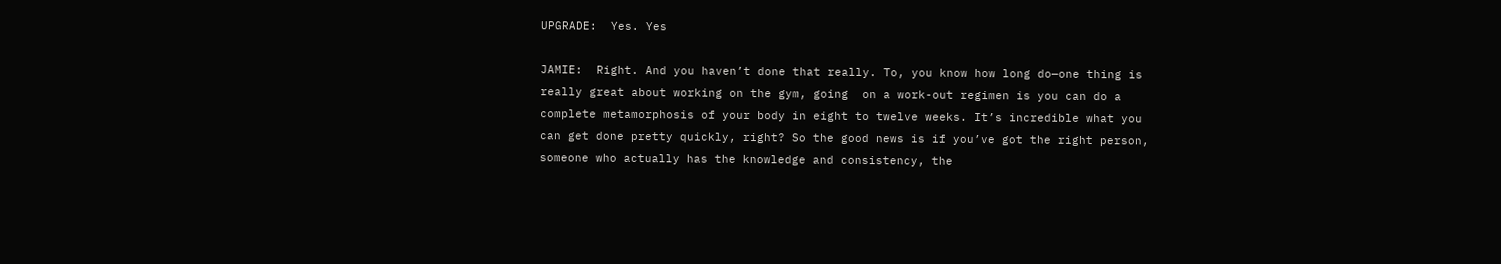UPGRADE:  Yes. Yes

JAMIE:  Right. And you haven’t done that really. To, you know how long do—one thing is really great about working on the gym, going  on a work-out regimen is you can do a complete metamorphosis of your body in eight to twelve weeks. It’s incredible what you can get done pretty quickly, right? So the good news is if you’ve got the right person, someone who actually has the knowledge and consistency, the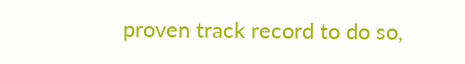proven track record to do so,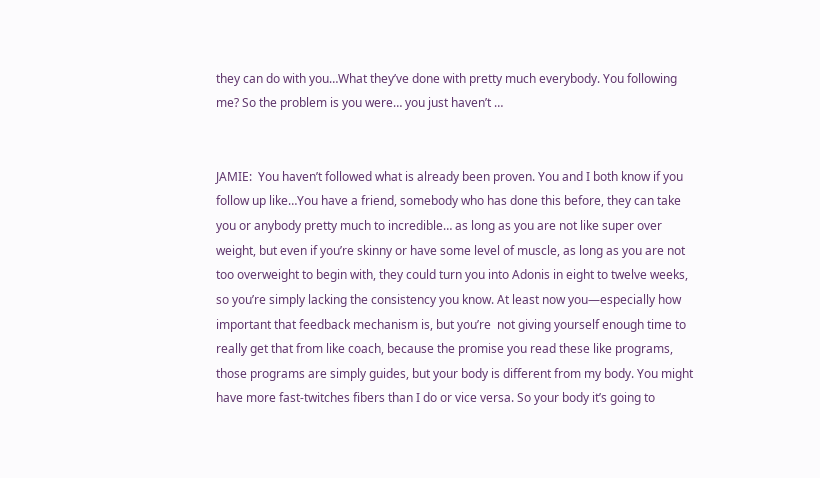they can do with you…What they’ve done with pretty much everybody. You following me? So the problem is you were… you just haven’t …


JAMIE:  You haven’t followed what is already been proven. You and I both know if you follow up like…You have a friend, somebody who has done this before, they can take you or anybody pretty much to incredible… as long as you are not like super over weight, but even if you’re skinny or have some level of muscle, as long as you are not too overweight to begin with, they could turn you into Adonis in eight to twelve weeks, so you’re simply lacking the consistency you know. At least now you—especially how important that feedback mechanism is, but you’re  not giving yourself enough time to really get that from like coach, because the promise you read these like programs, those programs are simply guides, but your body is different from my body. You might have more fast-twitches fibers than I do or vice versa. So your body it’s going to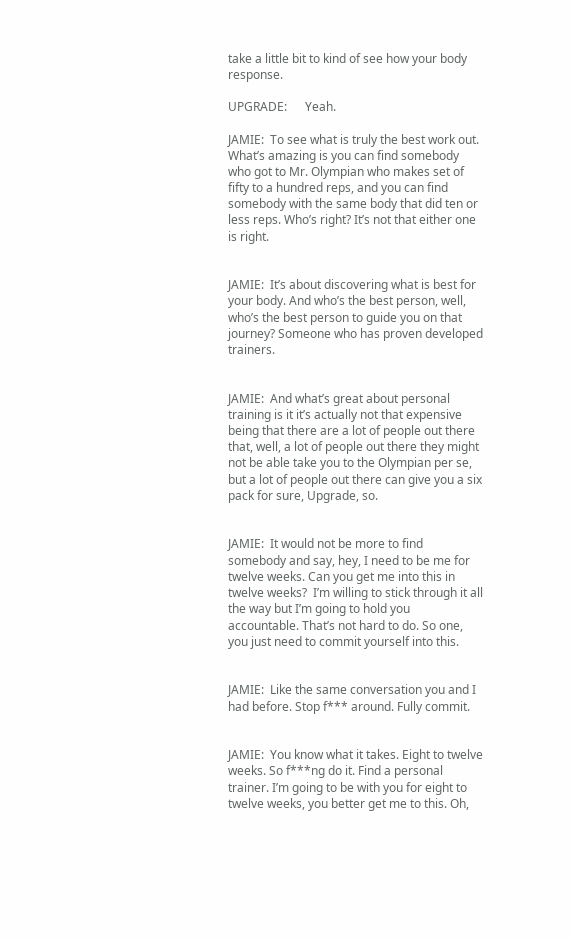take a little bit to kind of see how your body response.

UPGRADE:      Yeah.

JAMIE:  To see what is truly the best work out. What’s amazing is you can find somebody who got to Mr. Olympian who makes set of fifty to a hundred reps, and you can find somebody with the same body that did ten or less reps. Who’s right? It’s not that either one is right.


JAMIE:  It’s about discovering what is best for your body. And who’s the best person, well, who’s the best person to guide you on that journey? Someone who has proven developed trainers.


JAMIE:  And what’s great about personal training is it it’s actually not that expensive being that there are a lot of people out there that, well, a lot of people out there they might not be able take you to the Olympian per se, but a lot of people out there can give you a six pack for sure, Upgrade, so.


JAMIE:  It would not be more to find somebody and say, hey, I need to be me for twelve weeks. Can you get me into this in twelve weeks?  I’m willing to stick through it all the way but I’m going to hold you accountable. That’s not hard to do. So one, you just need to commit yourself into this.


JAMIE:  Like the same conversation you and I had before. Stop f*** around. Fully commit.


JAMIE:  You know what it takes. Eight to twelve weeks. So f***ng do it. Find a personal trainer. I’m going to be with you for eight to twelve weeks, you better get me to this. Oh,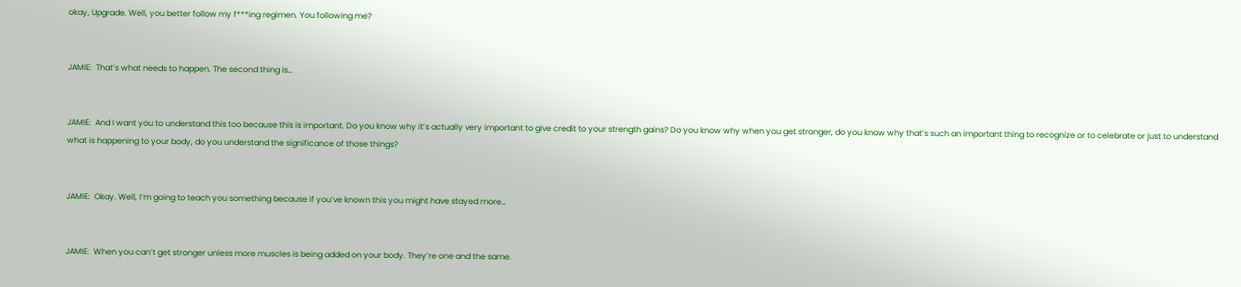okay, Upgrade. Well, you better follow my f***ing regimen. You following me?


JAMIE:  That’s what needs to happen. The second thing is…


JAMIE:  And I want you to understand this too because this is important. Do you know why it’s actually very important to give credit to your strength gains? Do you know why when you get stronger, do you know why that’s such an important thing to recognize or to celebrate or just to understand what is happening to your body, do you understand the significance of those things?


JAMIE:  Okay. Well, I’m going to teach you something because if you’ve known this you might have stayed more…


JAMIE:  When you can’t get stronger unless more muscles is being added on your body. They’re one and the same.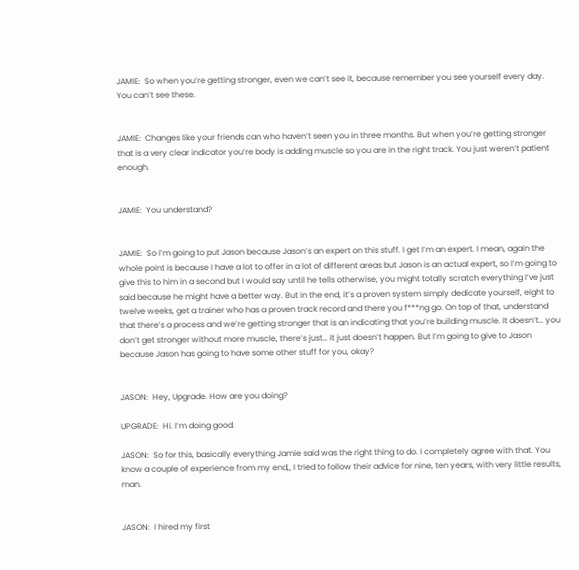JAMIE:  So when you’re getting stronger, even we can’t see it, because remember you see yourself every day. You can’t see these.


JAMIE:  Changes like your friends can who haven’t seen you in three months. But when you’re getting stronger that is a very clear indicator you’re body is adding muscle so you are in the right track. You just weren’t patient enough.


JAMIE:  You understand?


JAMIE:  So I’m going to put Jason because Jason’s an expert on this stuff. I get I’m an expert. I mean, again the whole point is because I have a lot to offer in a lot of different areas but Jason is an actual expert, so I’m going to give this to him in a second but I would say until he tells otherwise, you might totally scratch everything I’ve just said because he might have a better way. But in the end, it’s a proven system simply dedicate yourself, eight to twelve weeks, get a trainer who has a proven track record and there you f***ng go. On top of that, understand that there’s a process and we’re getting stronger that is an indicating that you’re building muscle. It doesn’t… you don’t get stronger without more muscle, there’s just… it just doesn’t happen. But I’m going to give to Jason because Jason has going to have some other stuff for you, okay?


JASON:  Hey, Upgrade. How are you doing?

UPGRADE:  Hi. I’m doing good.

JASON:  So for this, basically everything Jamie said was the right thing to do. I completely agree with that. You know a couple of experience from my end,, I tried to follow their advice for nine, ten years, with very little results, man.


JASON:  I hired my first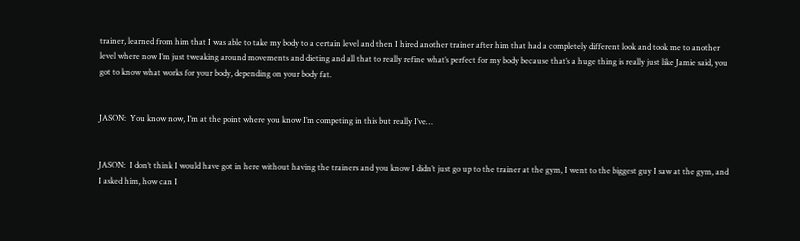trainer, learned from him that I was able to take my body to a certain level and then I hired another trainer after him that had a completely different look and took me to another level where now I’m just tweaking around movements and dieting and all that to really refine what’s perfect for my body because that’s a huge thing is really just like Jamie said, you got to know what works for your body, depending on your body fat.


JASON:  You know now, I’m at the point where you know I’m competing in this but really I’ve…


JASON:  I don’t think I would have got in here without having the trainers and you know I didn’t just go up to the trainer at the gym, I went to the biggest guy I saw at the gym, and I asked him, how can I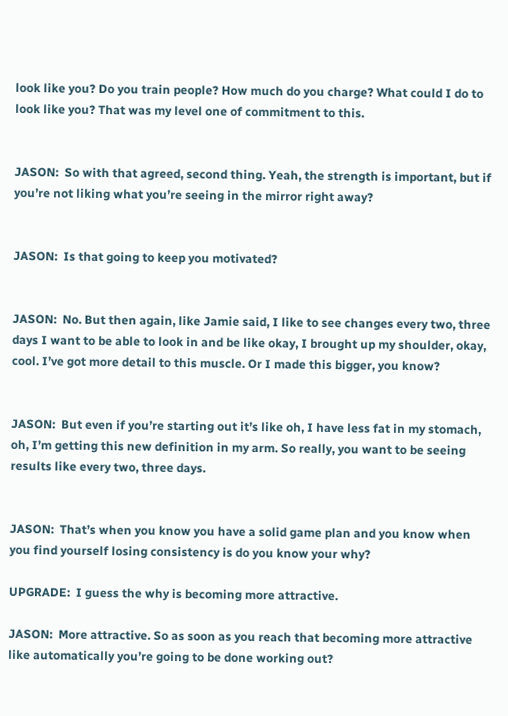look like you? Do you train people? How much do you charge? What could I do to look like you? That was my level one of commitment to this.


JASON:  So with that agreed, second thing. Yeah, the strength is important, but if you’re not liking what you’re seeing in the mirror right away?


JASON:  Is that going to keep you motivated?


JASON:  No. But then again, like Jamie said, I like to see changes every two, three days I want to be able to look in and be like okay, I brought up my shoulder, okay, cool. I’ve got more detail to this muscle. Or I made this bigger, you know?


JASON:  But even if you’re starting out it’s like oh, I have less fat in my stomach, oh, I’m getting this new definition in my arm. So really, you want to be seeing results like every two, three days.


JASON:  That’s when you know you have a solid game plan and you know when you find yourself losing consistency is do you know your why?

UPGRADE:  I guess the why is becoming more attractive.

JASON:  More attractive. So as soon as you reach that becoming more attractive like automatically you’re going to be done working out?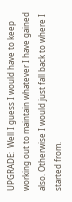UPGRADE:  Well I guess I would have to keep working out to maintain whatever I have gained also. Otherwise I would just fall back to where I started from.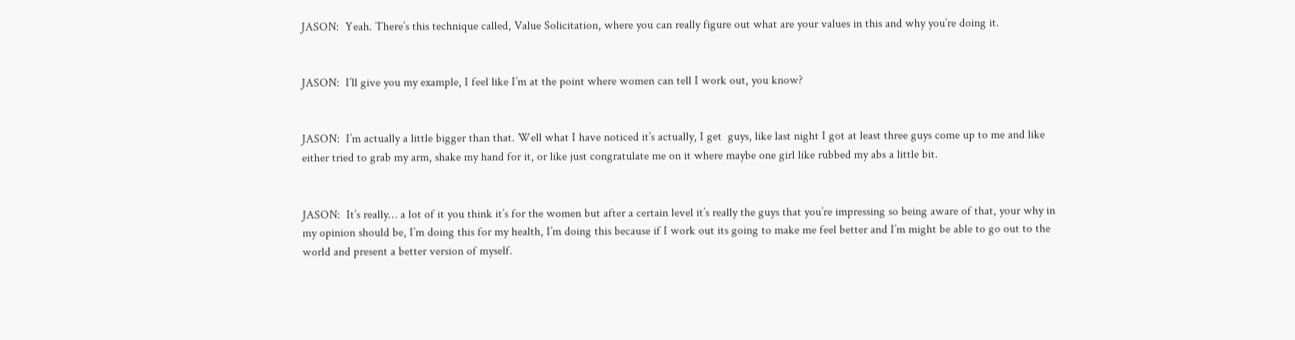JASON:  Yeah. There’s this technique called, Value Solicitation, where you can really figure out what are your values in this and why you’re doing it.


JASON:  I’ll give you my example, I feel like I’m at the point where women can tell I work out, you know?


JASON:  I’m actually a little bigger than that. Well what I have noticed it’s actually, I get  guys, like last night I got at least three guys come up to me and like either tried to grab my arm, shake my hand for it, or like just congratulate me on it where maybe one girl like rubbed my abs a little bit.


JASON:  It’s really… a lot of it you think it’s for the women but after a certain level it’s really the guys that you’re impressing so being aware of that, your why in my opinion should be, I’m doing this for my health, I’m doing this because if I work out its going to make me feel better and I’m might be able to go out to the world and present a better version of myself.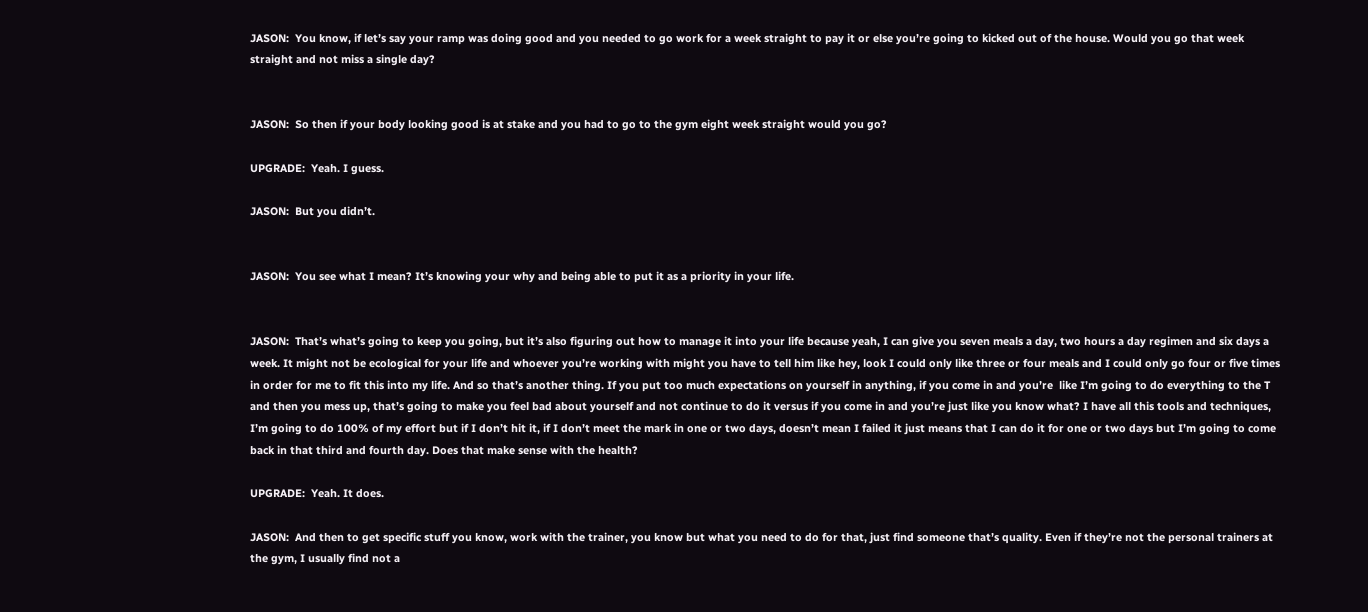JASON:  You know, if let’s say your ramp was doing good and you needed to go work for a week straight to pay it or else you’re going to kicked out of the house. Would you go that week straight and not miss a single day?


JASON:  So then if your body looking good is at stake and you had to go to the gym eight week straight would you go?

UPGRADE:  Yeah. I guess.

JASON:  But you didn’t.


JASON:  You see what I mean? It’s knowing your why and being able to put it as a priority in your life.


JASON:  That’s what’s going to keep you going, but it’s also figuring out how to manage it into your life because yeah, I can give you seven meals a day, two hours a day regimen and six days a week. It might not be ecological for your life and whoever you’re working with might you have to tell him like hey, look I could only like three or four meals and I could only go four or five times in order for me to fit this into my life. And so that’s another thing. If you put too much expectations on yourself in anything, if you come in and you’re  like I’m going to do everything to the T and then you mess up, that’s going to make you feel bad about yourself and not continue to do it versus if you come in and you’re just like you know what? I have all this tools and techniques, I’m going to do 100% of my effort but if I don’t hit it, if I don’t meet the mark in one or two days, doesn’t mean I failed it just means that I can do it for one or two days but I’m going to come back in that third and fourth day. Does that make sense with the health?

UPGRADE:  Yeah. It does.

JASON:  And then to get specific stuff you know, work with the trainer, you know but what you need to do for that, just find someone that’s quality. Even if they’re not the personal trainers at the gym, I usually find not a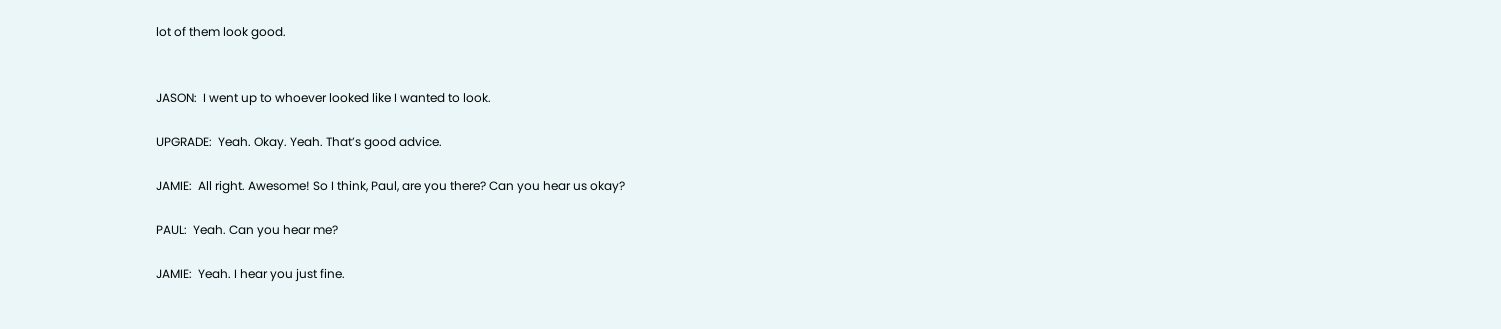lot of them look good.


JASON:  I went up to whoever looked like I wanted to look.

UPGRADE:  Yeah. Okay. Yeah. That’s good advice.

JAMIE:  All right. Awesome! So I think, Paul, are you there? Can you hear us okay?

PAUL:  Yeah. Can you hear me?

JAMIE:  Yeah. I hear you just fine.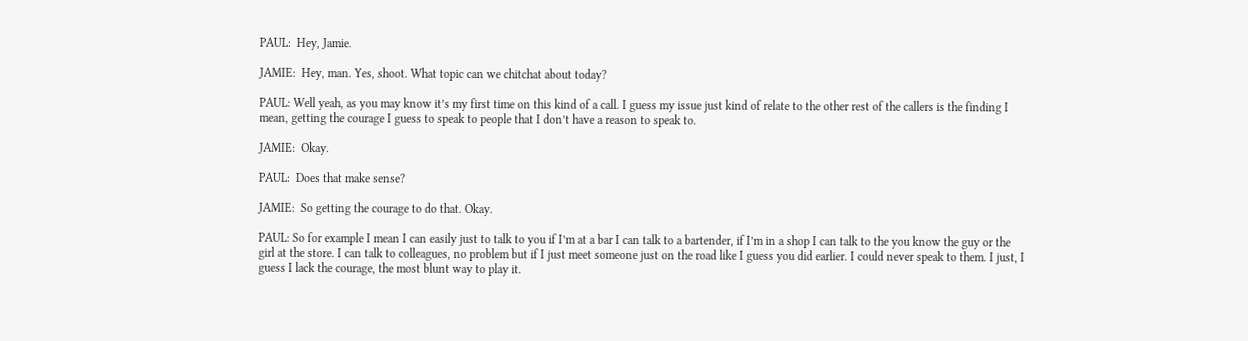PAUL:  Hey, Jamie.

JAMIE:  Hey, man. Yes, shoot. What topic can we chitchat about today?

PAUL: Well yeah, as you may know it’s my first time on this kind of a call. I guess my issue just kind of relate to the other rest of the callers is the finding I mean, getting the courage I guess to speak to people that I don’t have a reason to speak to.

JAMIE:  Okay.

PAUL:  Does that make sense?

JAMIE:  So getting the courage to do that. Okay.

PAUL: So for example I mean I can easily just to talk to you if I’m at a bar I can talk to a bartender, if I’m in a shop I can talk to the you know the guy or the girl at the store. I can talk to colleagues, no problem but if I just meet someone just on the road like I guess you did earlier. I could never speak to them. I just, I guess I lack the courage, the most blunt way to play it.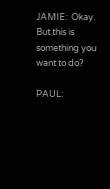JAMIE:  Okay. But this is something you want to do?

PAUL: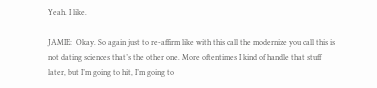Yeah. I like.

JAMIE:  Okay. So again just to re-affirm like with this call the modernize you call this is not dating sciences that’s the other one. More oftentimes I kind of handle that stuff later, but I’m going to hit, I’m going to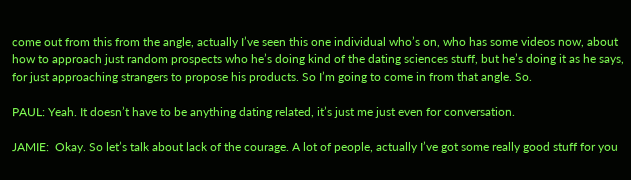come out from this from the angle, actually I’ve seen this one individual who’s on, who has some videos now, about how to approach just random prospects who he’s doing kind of the dating sciences stuff, but he’s doing it as he says, for just approaching strangers to propose his products. So I’m going to come in from that angle. So.

PAUL: Yeah. It doesn’t have to be anything dating related, it’s just me just even for conversation.

JAMIE:  Okay. So let’s talk about lack of the courage. A lot of people, actually I’ve got some really good stuff for you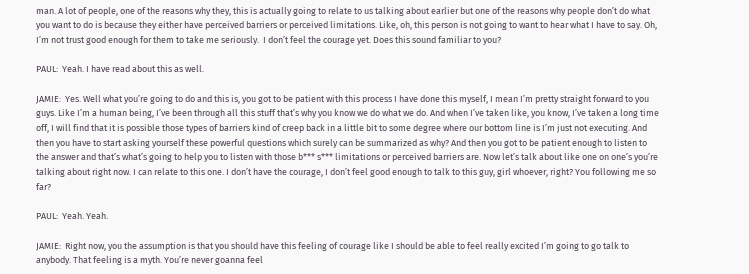man. A lot of people, one of the reasons why they, this is actually going to relate to us talking about earlier but one of the reasons why people don’t do what you want to do is because they either have perceived barriers or perceived limitations. Like, oh, this person is not going to want to hear what I have to say. Oh, I’m not trust good enough for them to take me seriously.  I don’t feel the courage yet. Does this sound familiar to you?

PAUL:  Yeah. I have read about this as well.

JAMIE:  Yes. Well what you’re going to do and this is, you got to be patient with this process I have done this myself, I mean I’m pretty straight forward to you guys. Like I’m a human being, I’ve been through all this stuff that’s why you know we do what we do. And when I’ve taken like, you know, I’ve taken a long time off, I will find that it is possible those types of barriers kind of creep back in a little bit to some degree where our bottom line is I’m just not executing. And then you have to start asking yourself these powerful questions which surely can be summarized as why? And then you got to be patient enough to listen to the answer and that’s what’s going to help you to listen with those b*** s*** limitations or perceived barriers are. Now let’s talk about like one on one’s you’re talking about right now. I can relate to this one. I don’t have the courage, I don’t feel good enough to talk to this guy, girl whoever, right? You following me so far?

PAUL:  Yeah. Yeah.

JAMIE:  Right now, you the assumption is that you should have this feeling of courage like I should be able to feel really excited I’m going to go talk to anybody. That feeling is a myth. You’re never goanna feel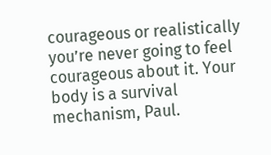courageous or realistically you’re never going to feel courageous about it. Your body is a survival mechanism, Paul.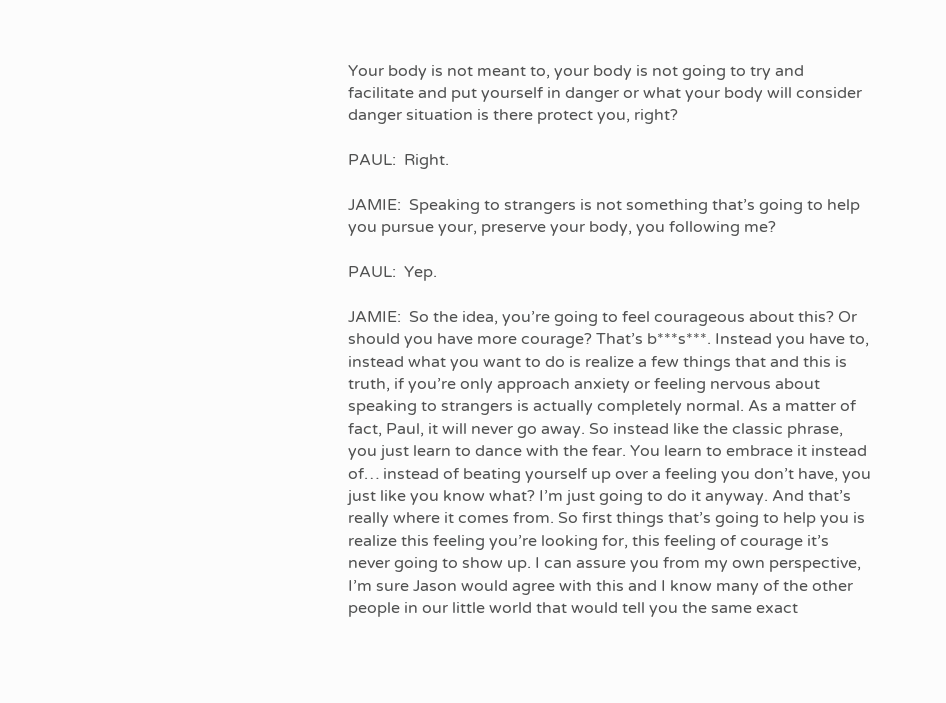Your body is not meant to, your body is not going to try and facilitate and put yourself in danger or what your body will consider danger situation is there protect you, right?

PAUL:  Right.

JAMIE:  Speaking to strangers is not something that’s going to help you pursue your, preserve your body, you following me?

PAUL:  Yep.

JAMIE:  So the idea, you’re going to feel courageous about this? Or should you have more courage? That’s b***s***. Instead you have to, instead what you want to do is realize a few things that and this is truth, if you’re only approach anxiety or feeling nervous about speaking to strangers is actually completely normal. As a matter of fact, Paul, it will never go away. So instead like the classic phrase, you just learn to dance with the fear. You learn to embrace it instead of… instead of beating yourself up over a feeling you don’t have, you just like you know what? I’m just going to do it anyway. And that’s really where it comes from. So first things that’s going to help you is realize this feeling you’re looking for, this feeling of courage it’s never going to show up. I can assure you from my own perspective, I’m sure Jason would agree with this and I know many of the other people in our little world that would tell you the same exact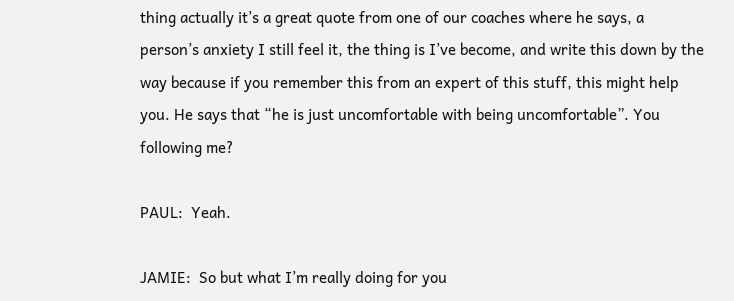thing actually it’s a great quote from one of our coaches where he says, a person’s anxiety I still feel it, the thing is I’ve become, and write this down by the way because if you remember this from an expert of this stuff, this might help you. He says that “he is just uncomfortable with being uncomfortable”. You following me?

PAUL:  Yeah.

JAMIE:  So but what I’m really doing for you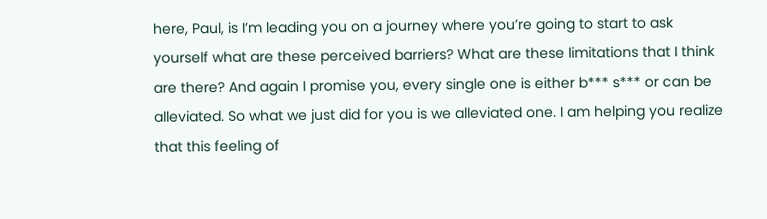here, Paul, is I’m leading you on a journey where you’re going to start to ask yourself what are these perceived barriers? What are these limitations that I think are there? And again I promise you, every single one is either b*** s*** or can be alleviated. So what we just did for you is we alleviated one. I am helping you realize that this feeling of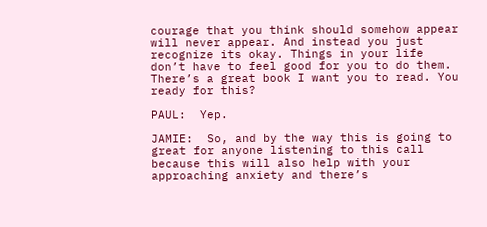courage that you think should somehow appear will never appear. And instead you just recognize its okay. Things in your life don’t have to feel good for you to do them. There’s a great book I want you to read. You ready for this?

PAUL:  Yep.

JAMIE:  So, and by the way this is going to great for anyone listening to this call because this will also help with your approaching anxiety and there’s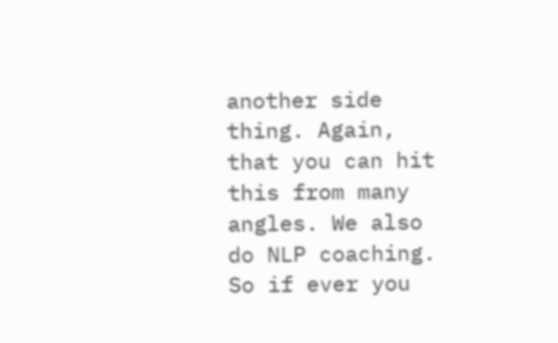another side thing. Again, that you can hit this from many angles. We also do NLP coaching. So if ever you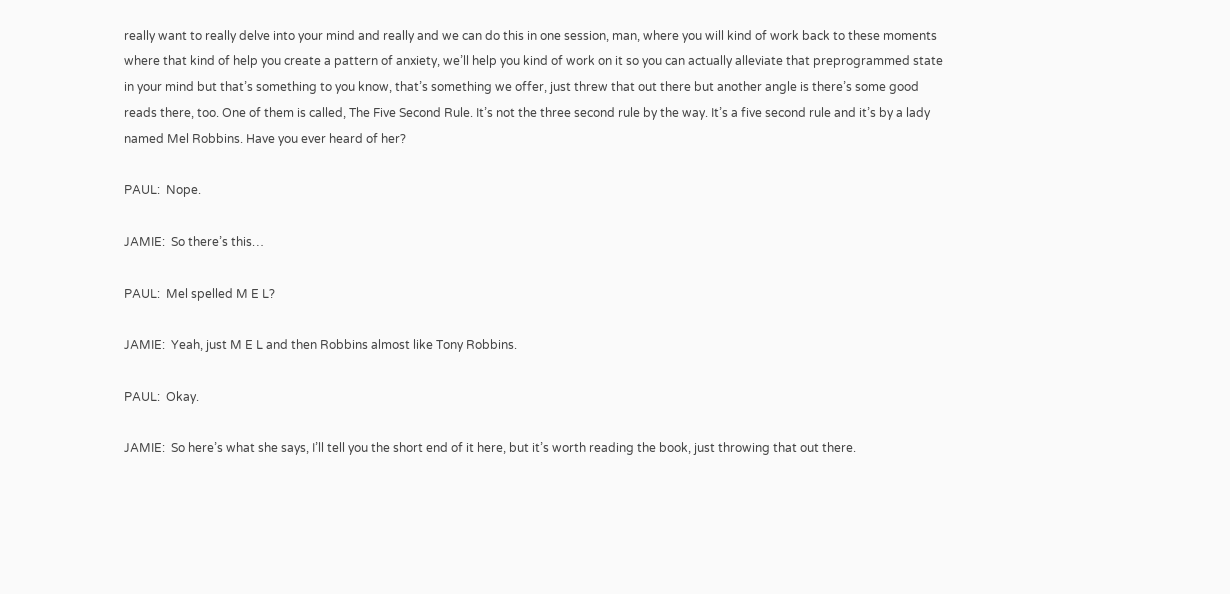really want to really delve into your mind and really and we can do this in one session, man, where you will kind of work back to these moments where that kind of help you create a pattern of anxiety, we’ll help you kind of work on it so you can actually alleviate that preprogrammed state in your mind but that’s something to you know, that’s something we offer, just threw that out there but another angle is there’s some good reads there, too. One of them is called, The Five Second Rule. It’s not the three second rule by the way. It’s a five second rule and it’s by a lady named Mel Robbins. Have you ever heard of her?

PAUL:  Nope.

JAMIE:  So there’s this…

PAUL:  Mel spelled M E L?

JAMIE:  Yeah, just M E L and then Robbins almost like Tony Robbins.

PAUL:  Okay.

JAMIE:  So here’s what she says, I’ll tell you the short end of it here, but it’s worth reading the book, just throwing that out there.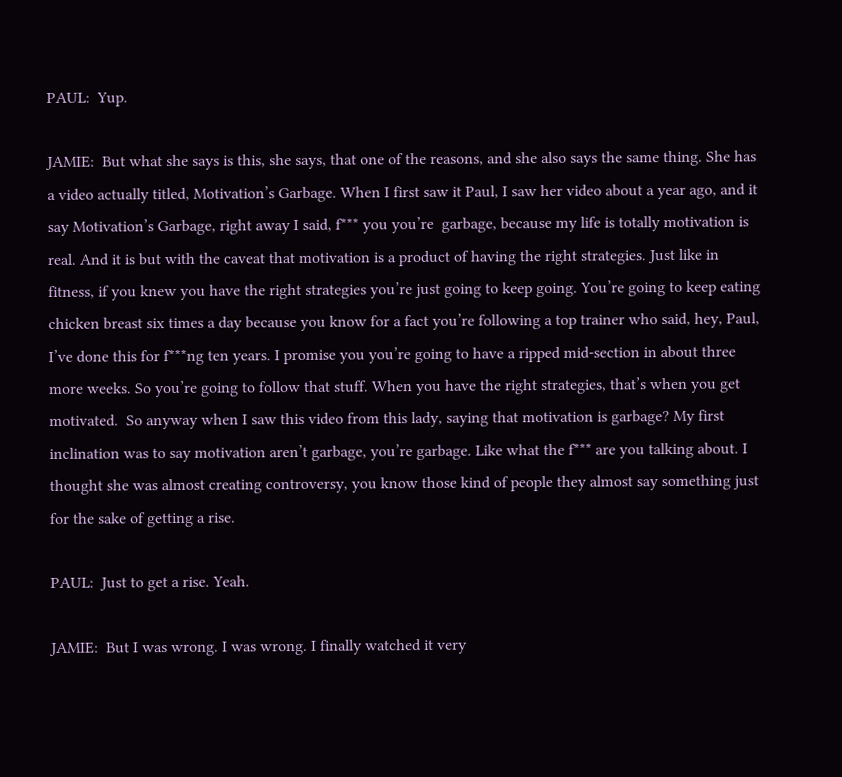PAUL:  Yup.

JAMIE:  But what she says is this, she says, that one of the reasons, and she also says the same thing. She has a video actually titled, Motivation’s Garbage. When I first saw it Paul, I saw her video about a year ago, and it say Motivation’s Garbage, right away I said, f*** you you’re  garbage, because my life is totally motivation is real. And it is but with the caveat that motivation is a product of having the right strategies. Just like in fitness, if you knew you have the right strategies you’re just going to keep going. You’re going to keep eating chicken breast six times a day because you know for a fact you’re following a top trainer who said, hey, Paul, I’ve done this for f***ng ten years. I promise you you’re going to have a ripped mid-section in about three more weeks. So you’re going to follow that stuff. When you have the right strategies, that’s when you get motivated.  So anyway when I saw this video from this lady, saying that motivation is garbage? My first inclination was to say motivation aren’t garbage, you’re garbage. Like what the f*** are you talking about. I thought she was almost creating controversy, you know those kind of people they almost say something just for the sake of getting a rise.

PAUL:  Just to get a rise. Yeah.

JAMIE:  But I was wrong. I was wrong. I finally watched it very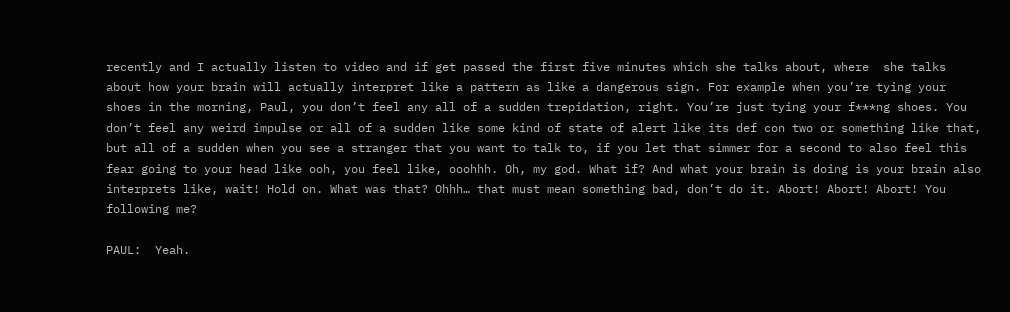recently and I actually listen to video and if get passed the first five minutes which she talks about, where  she talks about how your brain will actually interpret like a pattern as like a dangerous sign. For example when you’re tying your shoes in the morning, Paul, you don’t feel any all of a sudden trepidation, right. You’re just tying your f***ng shoes. You don’t feel any weird impulse or all of a sudden like some kind of state of alert like its def con two or something like that, but all of a sudden when you see a stranger that you want to talk to, if you let that simmer for a second to also feel this fear going to your head like ooh, you feel like, ooohhh. Oh, my god. What if? And what your brain is doing is your brain also interprets like, wait! Hold on. What was that? Ohhh… that must mean something bad, don’t do it. Abort! Abort! Abort! You following me?

PAUL:  Yeah.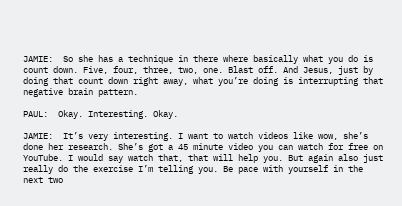JAMIE:  So she has a technique in there where basically what you do is count down. Five, four, three, two, one. Blast off. And Jesus, just by doing that count down right away, what you’re doing is interrupting that negative brain pattern.

PAUL:  Okay. Interesting. Okay.

JAMIE:  It’s very interesting. I want to watch videos like wow, she’s done her research. She’s got a 45 minute video you can watch for free on YouTube. I would say watch that, that will help you. But again also just really do the exercise I’m telling you. Be pace with yourself in the next two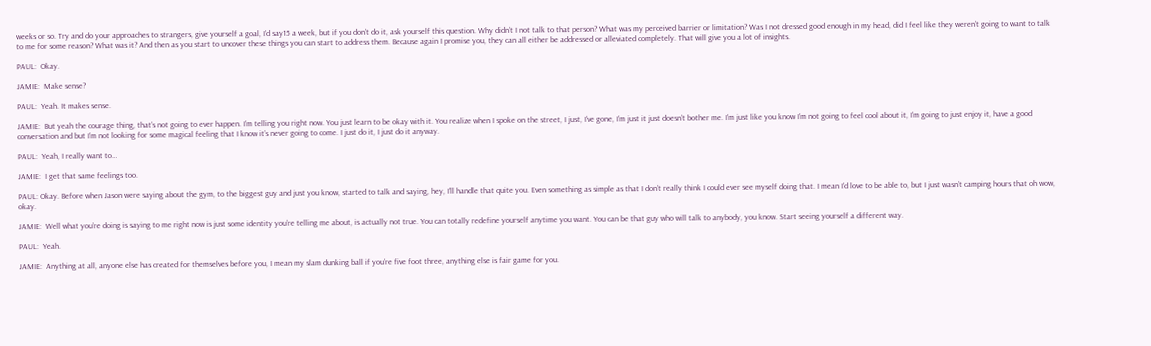weeks or so. Try and do your approaches to strangers, give yourself a goal, I’d say15 a week, but if you don’t do it, ask yourself this question. Why didn’t I not talk to that person? What was my perceived barrier or limitation? Was I not dressed good enough in my head, did I feel like they weren’t going to want to talk to me for some reason? What was it? And then as you start to uncover these things you can start to address them. Because again I promise you, they can all either be addressed or alleviated completely. That will give you a lot of insights.

PAUL:  Okay.

JAMIE:  Make sense?

PAUL:  Yeah. It makes sense.

JAMIE:  But yeah the courage thing, that’s not going to ever happen. I’m telling you right now. You just learn to be okay with it. You realize when I spoke on the street, I just, I’ve gone, I’m just it just doesn’t bother me. I’m just like you know I’m not going to feel cool about it, I’m going to just enjoy it, have a good conversation and but I’m not looking for some magical feeling that I know it’s never going to come. I just do it, I just do it anyway.

PAUL:  Yeah, I really want to…

JAMIE:  I get that same feelings too.

PAUL: Okay. Before when Jason were saying about the gym, to the biggest guy and just you know, started to talk and saying, hey, I’ll handle that quite you. Even something as simple as that I don’t really think I could ever see myself doing that. I mean I’d love to be able to, but I just wasn’t camping hours that oh wow, okay.

JAMIE:  Well what you’re doing is saying to me right now is just some identity you’re telling me about, is actually not true. You can totally redefine yourself anytime you want. You can be that guy who will talk to anybody, you know. Start seeing yourself a different way.

PAUL:  Yeah.

JAMIE:  Anything at all, anyone else has created for themselves before you, I mean my slam dunking ball if you’re five foot three, anything else is fair game for you.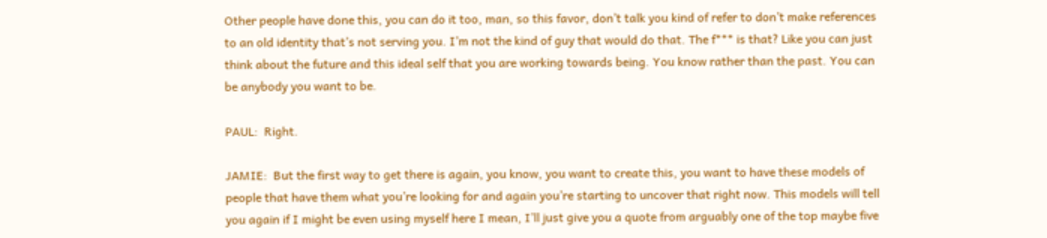Other people have done this, you can do it too, man, so this favor, don’t talk you kind of refer to don’t make references to an old identity that’s not serving you. I’m not the kind of guy that would do that. The f*** is that? Like you can just think about the future and this ideal self that you are working towards being. You know rather than the past. You can be anybody you want to be.

PAUL:  Right.

JAMIE:  But the first way to get there is again, you know, you want to create this, you want to have these models of people that have them what you’re looking for and again you’re starting to uncover that right now. This models will tell you again if I might be even using myself here I mean, I’ll just give you a quote from arguably one of the top maybe five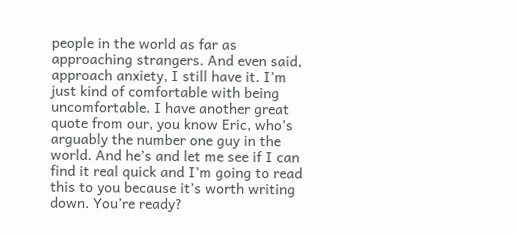people in the world as far as approaching strangers. And even said, approach anxiety, I still have it. I’m just kind of comfortable with being uncomfortable. I have another great quote from our, you know Eric, who’s arguably the number one guy in the world. And he’s and let me see if I can find it real quick and I’m going to read this to you because it’s worth writing down. You’re ready?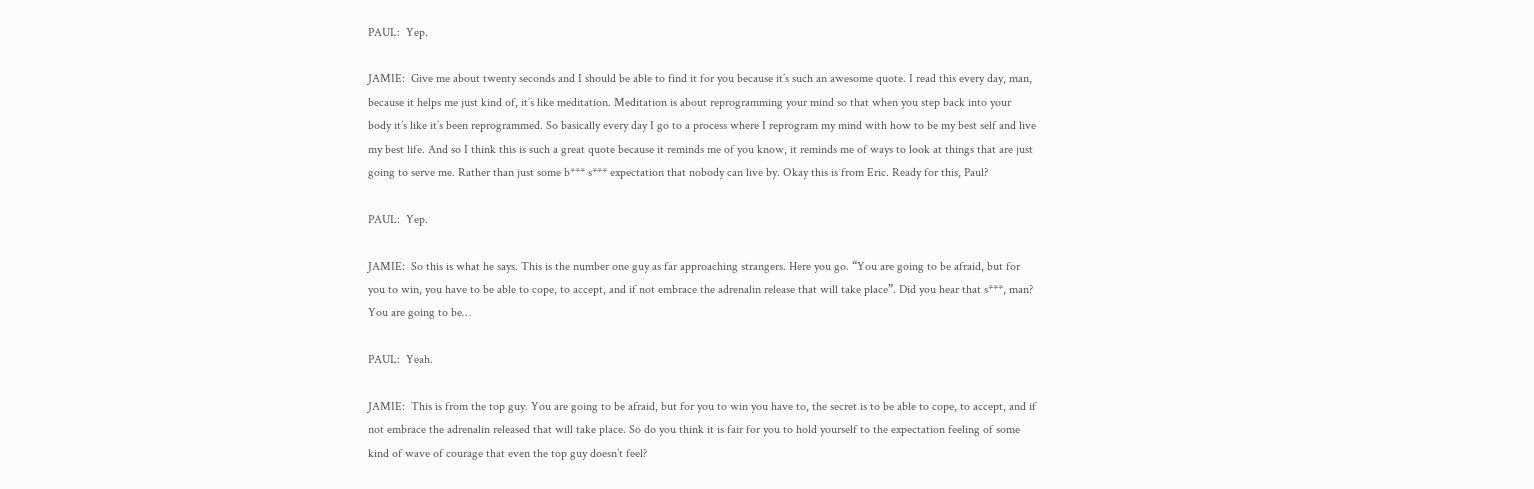PAUL:  Yep.

JAMIE:  Give me about twenty seconds and I should be able to find it for you because it’s such an awesome quote. I read this every day, man, because it helps me just kind of, it’s like meditation. Meditation is about reprogramming your mind so that when you step back into your body it’s like it’s been reprogrammed. So basically every day I go to a process where I reprogram my mind with how to be my best self and live my best life. And so I think this is such a great quote because it reminds me of you know, it reminds me of ways to look at things that are just going to serve me. Rather than just some b*** s*** expectation that nobody can live by. Okay this is from Eric. Ready for this, Paul?

PAUL:  Yep.

JAMIE:  So this is what he says. This is the number one guy as far approaching strangers. Here you go. “You are going to be afraid, but for you to win, you have to be able to cope, to accept, and if not embrace the adrenalin release that will take place”. Did you hear that s***, man?  You are going to be…

PAUL:  Yeah.

JAMIE:  This is from the top guy. You are going to be afraid, but for you to win you have to, the secret is to be able to cope, to accept, and if not embrace the adrenalin released that will take place. So do you think it is fair for you to hold yourself to the expectation feeling of some kind of wave of courage that even the top guy doesn’t feel?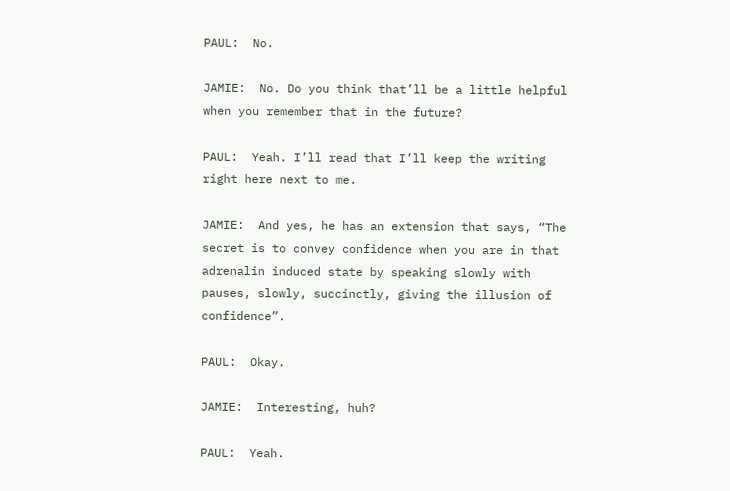PAUL:  No.

JAMIE:  No. Do you think that’ll be a little helpful when you remember that in the future?

PAUL:  Yeah. I’ll read that I’ll keep the writing right here next to me.

JAMIE:  And yes, he has an extension that says, “The secret is to convey confidence when you are in that adrenalin induced state by speaking slowly with pauses, slowly, succinctly, giving the illusion of confidence”.

PAUL:  Okay.

JAMIE:  Interesting, huh?

PAUL:  Yeah.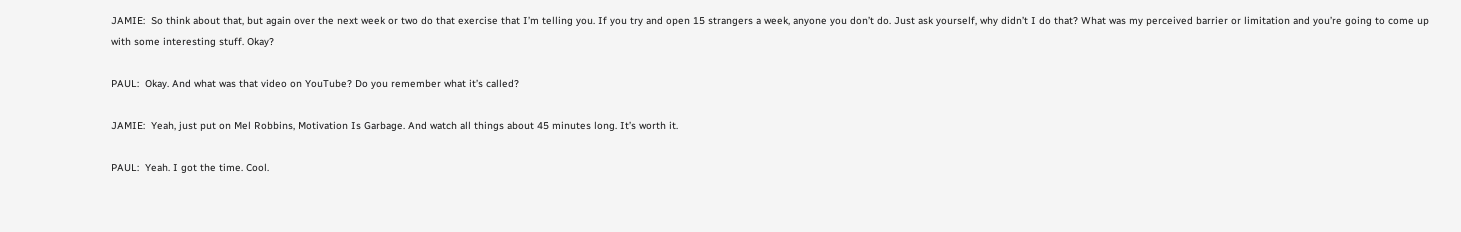JAMIE:  So think about that, but again over the next week or two do that exercise that I’m telling you. If you try and open 15 strangers a week, anyone you don’t do. Just ask yourself, why didn’t I do that? What was my perceived barrier or limitation and you’re going to come up with some interesting stuff. Okay?

PAUL:  Okay. And what was that video on YouTube? Do you remember what it’s called?

JAMIE:  Yeah, just put on Mel Robbins, Motivation Is Garbage. And watch all things about 45 minutes long. It’s worth it.

PAUL:  Yeah. I got the time. Cool.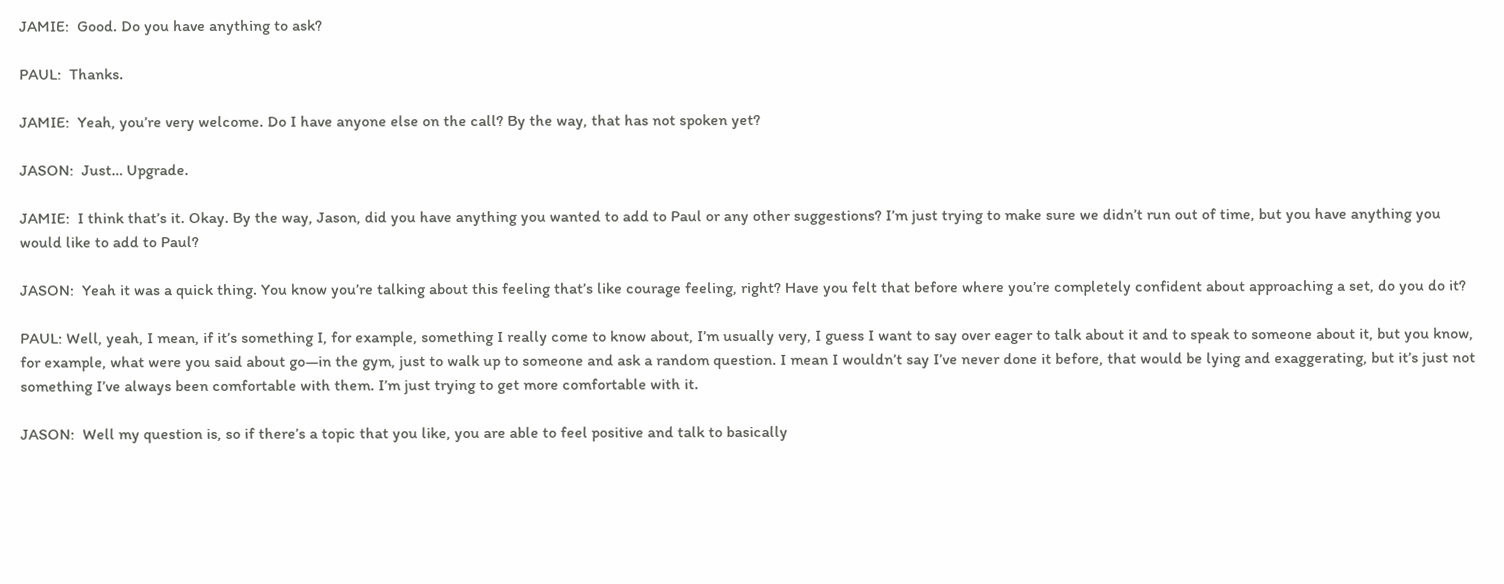JAMIE:  Good. Do you have anything to ask?

PAUL:  Thanks.

JAMIE:  Yeah, you’re very welcome. Do I have anyone else on the call? By the way, that has not spoken yet?

JASON:  Just… Upgrade.

JAMIE:  I think that’s it. Okay. By the way, Jason, did you have anything you wanted to add to Paul or any other suggestions? I’m just trying to make sure we didn’t run out of time, but you have anything you would like to add to Paul?

JASON:  Yeah it was a quick thing. You know you’re talking about this feeling that’s like courage feeling, right? Have you felt that before where you’re completely confident about approaching a set, do you do it?

PAUL: Well, yeah, I mean, if it’s something I, for example, something I really come to know about, I’m usually very, I guess I want to say over eager to talk about it and to speak to someone about it, but you know, for example, what were you said about go—in the gym, just to walk up to someone and ask a random question. I mean I wouldn’t say I’ve never done it before, that would be lying and exaggerating, but it’s just not something I’ve always been comfortable with them. I’m just trying to get more comfortable with it.

JASON:  Well my question is, so if there’s a topic that you like, you are able to feel positive and talk to basically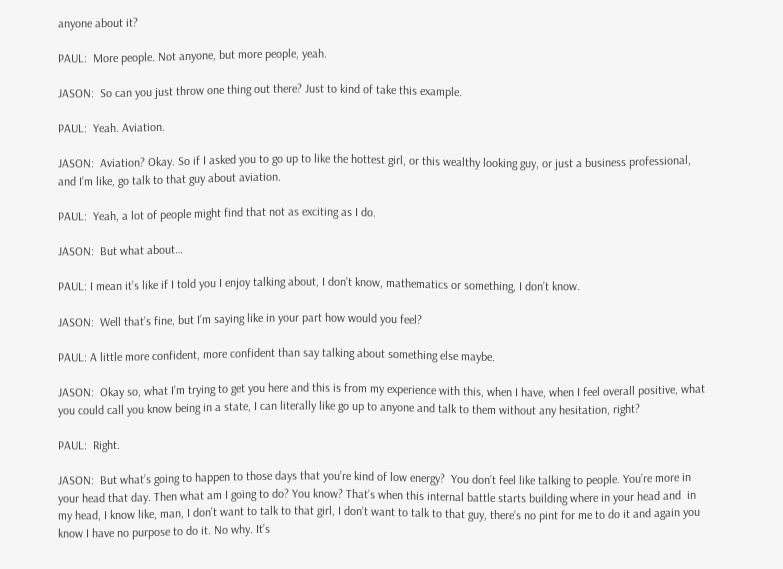anyone about it?

PAUL:  More people. Not anyone, but more people, yeah.

JASON:  So can you just throw one thing out there? Just to kind of take this example.

PAUL:  Yeah. Aviation.

JASON:  Aviation? Okay. So if I asked you to go up to like the hottest girl, or this wealthy looking guy, or just a business professional, and I’m like, go talk to that guy about aviation.

PAUL:  Yeah, a lot of people might find that not as exciting as I do.

JASON:  But what about…

PAUL: I mean it’s like if I told you I enjoy talking about, I don’t know, mathematics or something, I don’t know.

JASON:  Well that’s fine, but I’m saying like in your part how would you feel?

PAUL: A little more confident, more confident than say talking about something else maybe.

JASON:  Okay so, what I’m trying to get you here and this is from my experience with this, when I have, when I feel overall positive, what you could call you know being in a state, I can literally like go up to anyone and talk to them without any hesitation, right?

PAUL:  Right.

JASON:  But what’s going to happen to those days that you’re kind of low energy?  You don’t feel like talking to people. You’re more in your head that day. Then what am I going to do? You know? That’s when this internal battle starts building where in your head and  in my head, I know like, man, I don’t want to talk to that girl, I don’t want to talk to that guy, there’s no pint for me to do it and again you know I have no purpose to do it. No why. It’s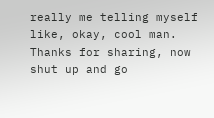really me telling myself like, okay, cool man. Thanks for sharing, now shut up and go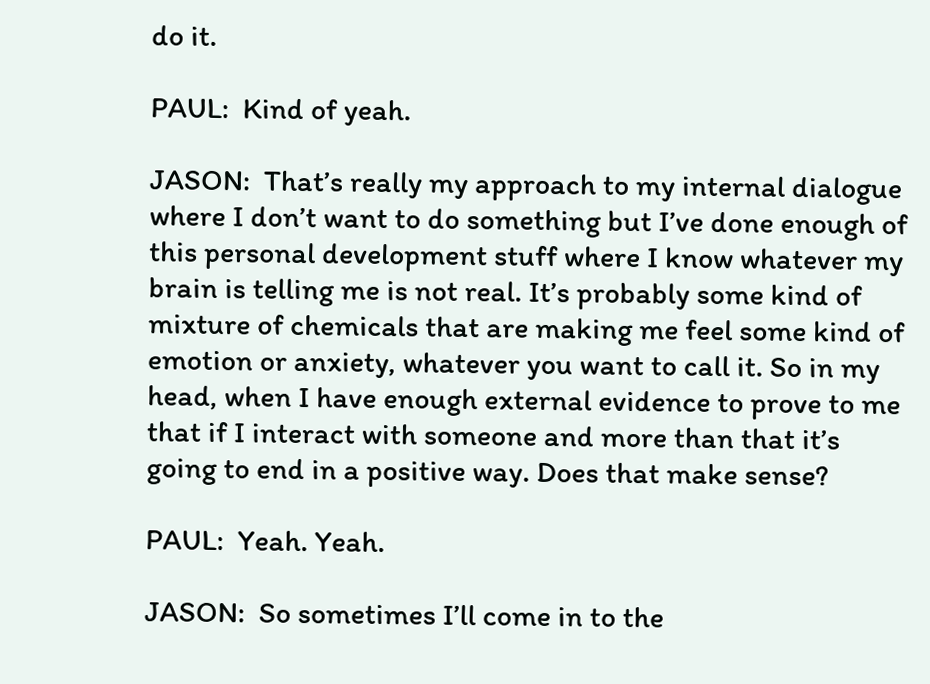do it.

PAUL:  Kind of yeah.

JASON:  That’s really my approach to my internal dialogue where I don’t want to do something but I’ve done enough of this personal development stuff where I know whatever my brain is telling me is not real. It’s probably some kind of mixture of chemicals that are making me feel some kind of emotion or anxiety, whatever you want to call it. So in my head, when I have enough external evidence to prove to me that if I interact with someone and more than that it’s going to end in a positive way. Does that make sense?

PAUL:  Yeah. Yeah.

JASON:  So sometimes I’ll come in to the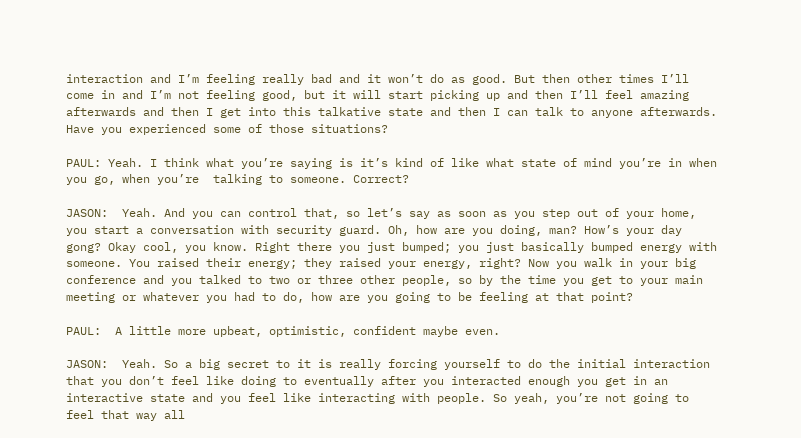interaction and I’m feeling really bad and it won’t do as good. But then other times I’ll come in and I’m not feeling good, but it will start picking up and then I’ll feel amazing afterwards and then I get into this talkative state and then I can talk to anyone afterwards. Have you experienced some of those situations?

PAUL: Yeah. I think what you’re saying is it’s kind of like what state of mind you’re in when you go, when you’re  talking to someone. Correct?

JASON:  Yeah. And you can control that, so let’s say as soon as you step out of your home, you start a conversation with security guard. Oh, how are you doing, man? How’s your day gong? Okay cool, you know. Right there you just bumped; you just basically bumped energy with someone. You raised their energy; they raised your energy, right? Now you walk in your big conference and you talked to two or three other people, so by the time you get to your main meeting or whatever you had to do, how are you going to be feeling at that point?

PAUL:  A little more upbeat, optimistic, confident maybe even.

JASON:  Yeah. So a big secret to it is really forcing yourself to do the initial interaction that you don’t feel like doing to eventually after you interacted enough you get in an interactive state and you feel like interacting with people. So yeah, you’re not going to feel that way all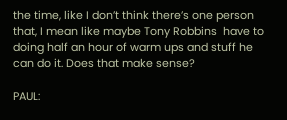the time, like I don’t think there’s one person that, I mean like maybe Tony Robbins  have to doing half an hour of warm ups and stuff he can do it. Does that make sense?

PAUL: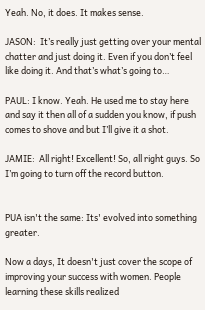Yeah. No, it does. It makes sense.

JASON:  It’s really just getting over your mental chatter and just doing it. Even if you don’t feel like doing it. And that’s what’s going to…

PAUL: I know. Yeah. He used me to stay here and say it then all of a sudden you know, if push comes to shove and but I’ll give it a shot.

JAMIE:  All right! Excellent! So, all right guys. So I’m going to turn off the record button.


PUA isn't the same: Its' evolved into something greater.

Now a days, It doesn't just cover the scope of improving your success with women. People learning these skills realized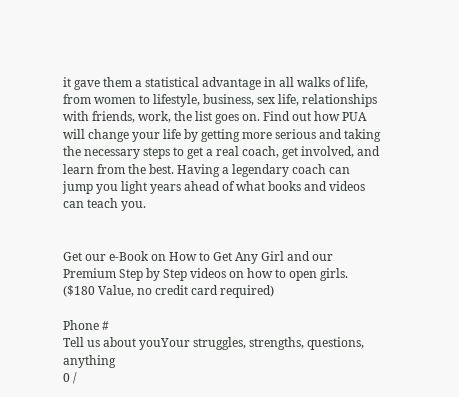it gave them a statistical advantage in all walks of life, from women to lifestyle, business, sex life, relationships with friends, work, the list goes on. Find out how PUA will change your life by getting more serious and taking the necessary steps to get a real coach, get involved, and learn from the best. Having a legendary coach can jump you light years ahead of what books and videos can teach you.


Get our e-Book on How to Get Any Girl and our Premium Step by Step videos on how to open girls. ($180 Value, no credit card required)

Phone #
Tell us about youYour struggles, strengths, questions, anything
0 /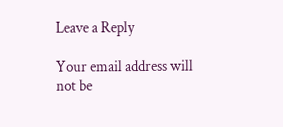Leave a Reply

Your email address will not be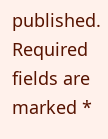published. Required fields are marked *